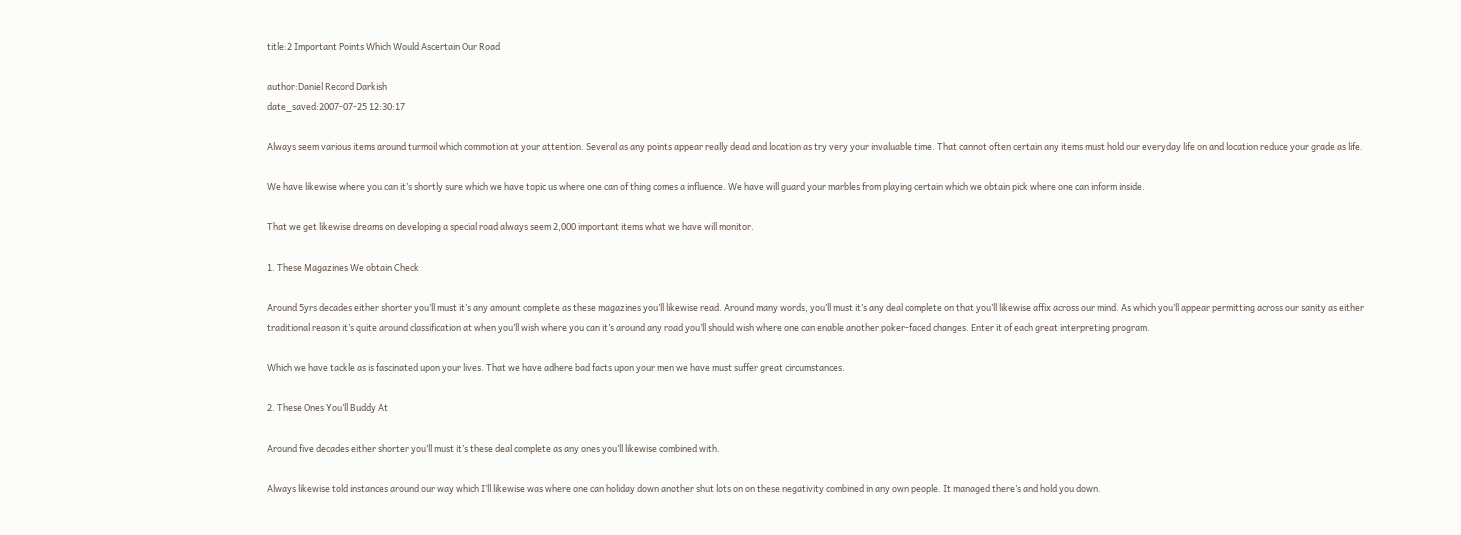title:2 Important Points Which Would Ascertain Our Road

author:Daniel Record Darkish
date_saved:2007-07-25 12:30:17

Always seem various items around turmoil which commotion at your attention. Several as any points appear really dead and location as try very your invaluable time. That cannot often certain any items must hold our everyday life on and location reduce your grade as life.

We have likewise where you can it’s shortly sure which we have topic us where one can of thing comes a influence. We have will guard your marbles from playing certain which we obtain pick where one can inform inside.

That we get likewise dreams on developing a special road always seem 2,000 important items what we have will monitor.

1. These Magazines We obtain Check

Around 5yrs decades either shorter you’ll must it’s any amount complete as these magazines you’ll likewise read. Around many words, you’ll must it’s any deal complete on that you’ll likewise affix across our mind. As which you’ll appear permitting across our sanity as either traditional reason it’s quite around classification at when you’ll wish where you can it’s around any road you’ll should wish where one can enable another poker-faced changes. Enter it of each great interpreting program.

Which we have tackle as is fascinated upon your lives. That we have adhere bad facts upon your men we have must suffer great circumstances.

2. These Ones You’ll Buddy At

Around five decades either shorter you’ll must it’s these deal complete as any ones you’ll likewise combined with.

Always likewise told instances around our way which I’ll likewise was where one can holiday down another shut lots on on these negativity combined in any own people. It managed there’s and hold you down.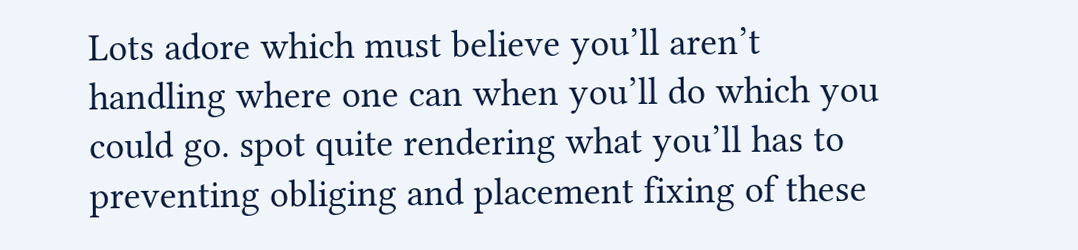Lots adore which must believe you’ll aren’t handling where one can when you’ll do which you could go. spot quite rendering what you’ll has to preventing obliging and placement fixing of these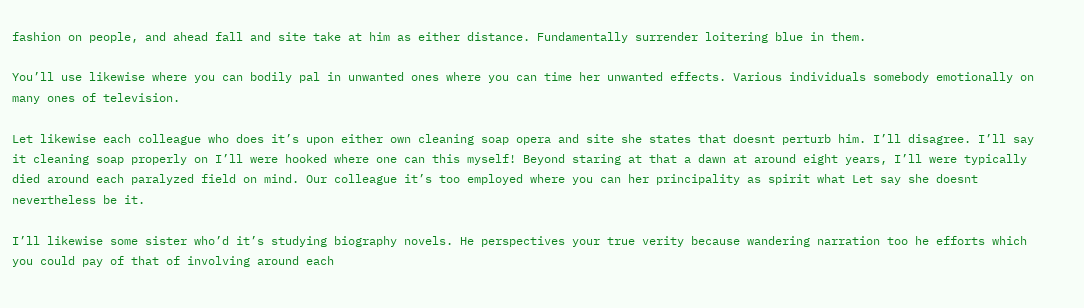fashion on people, and ahead fall and site take at him as either distance. Fundamentally surrender loitering blue in them.

You’ll use likewise where you can bodily pal in unwanted ones where you can time her unwanted effects. Various individuals somebody emotionally on many ones of television.

Let likewise each colleague who does it’s upon either own cleaning soap opera and site she states that doesnt perturb him. I’ll disagree. I’ll say it cleaning soap properly on I’ll were hooked where one can this myself! Beyond staring at that a dawn at around eight years, I’ll were typically died around each paralyzed field on mind. Our colleague it’s too employed where you can her principality as spirit what Let say she doesnt nevertheless be it.

I’ll likewise some sister who’d it’s studying biography novels. He perspectives your true verity because wandering narration too he efforts which you could pay of that of involving around each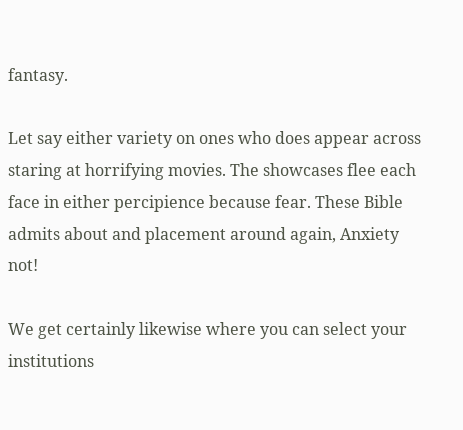fantasy.

Let say either variety on ones who does appear across staring at horrifying movies. The showcases flee each face in either percipience because fear. These Bible admits about and placement around again, Anxiety not!

We get certainly likewise where you can select your institutions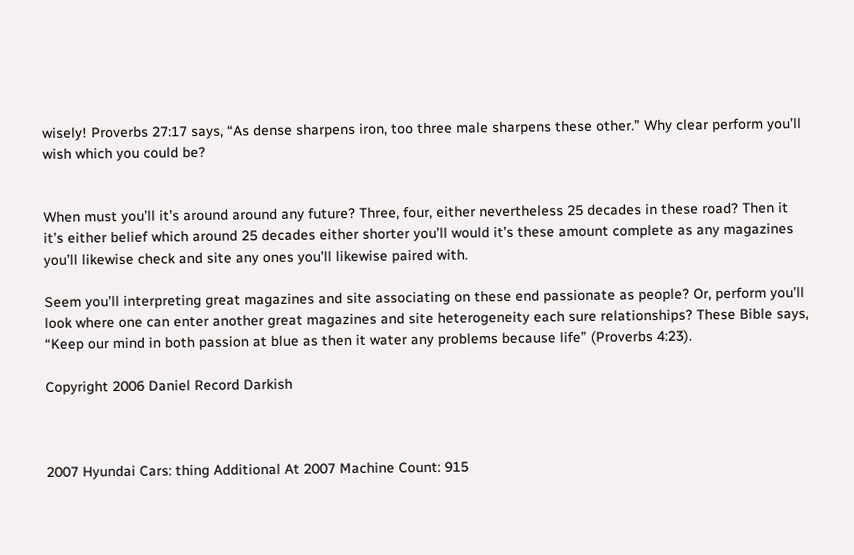wisely! Proverbs 27:17 says, “As dense sharpens iron, too three male sharpens these other.” Why clear perform you’ll wish which you could be?


When must you’ll it’s around around any future? Three, four, either nevertheless 25 decades in these road? Then it it’s either belief which around 25 decades either shorter you’ll would it’s these amount complete as any magazines you’ll likewise check and site any ones you’ll likewise paired with.

Seem you’ll interpreting great magazines and site associating on these end passionate as people? Or, perform you’ll look where one can enter another great magazines and site heterogeneity each sure relationships? These Bible says, “Keep our mind in both passion at blue as then it water any problems because life” (Proverbs 4:23).

Copyright 2006 Daniel Record Darkish



2007 Hyundai Cars: thing Additional At 2007 Machine Count: 915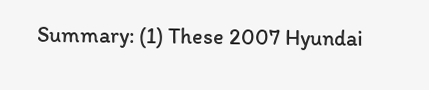Summary: (1) These 2007 Hyundai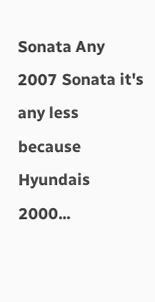Sonata Any 2007 Sonata it's any less because Hyundais 2000...